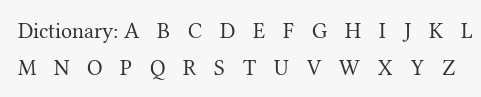Dictionary: A   B   C   D   E   F   G   H   I   J   K   L   M   N   O   P   Q   R   S   T   U   V   W   X   Y   Z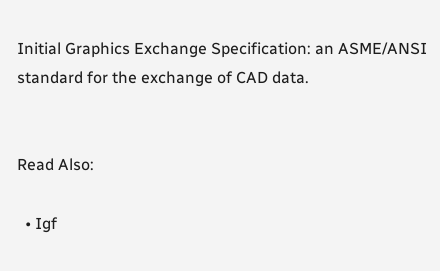Initial Graphics Exchange Specification: an ASME/ANSI standard for the exchange of CAD data.


Read Also:

  • Igf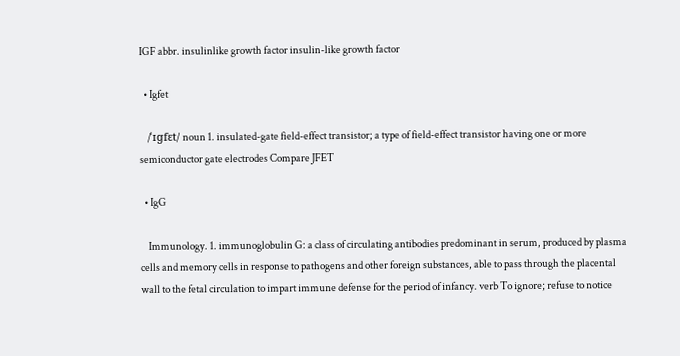IGF abbr. insulinlike growth factor insulin-like growth factor

  • Igfet

    /ˈɪɡfɛt/ noun 1. insulated-gate field-effect transistor; a type of field-effect transistor having one or more semiconductor gate electrodes Compare JFET

  • IgG

    Immunology. 1. immunoglobulin G: a class of circulating antibodies predominant in serum, produced by plasma cells and memory cells in response to pathogens and other foreign substances, able to pass through the placental wall to the fetal circulation to impart immune defense for the period of infancy. verb To ignore; refuse to notice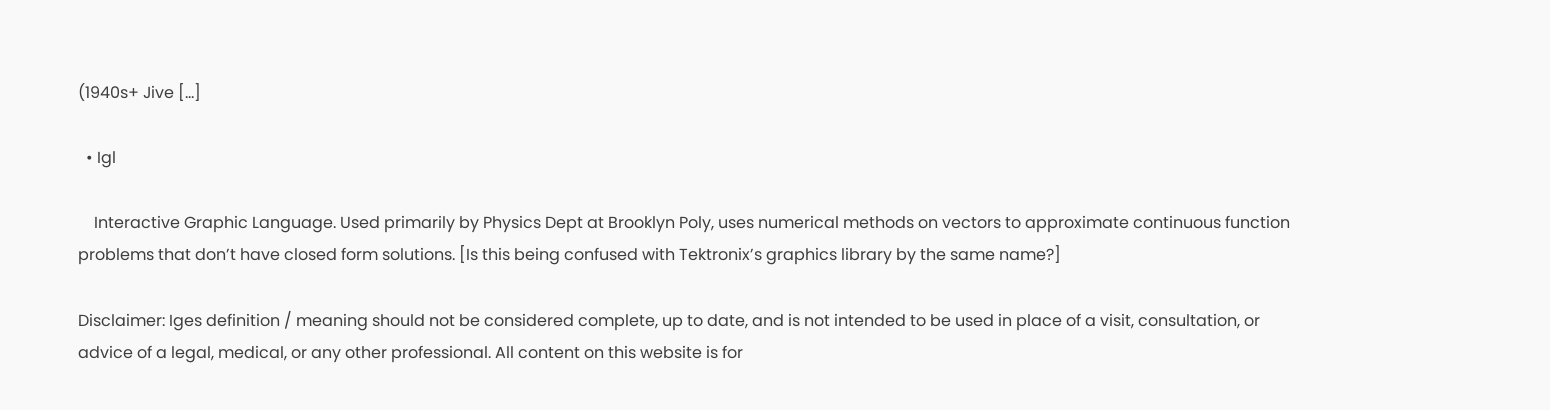(1940s+ Jive […]

  • Igl

    Interactive Graphic Language. Used primarily by Physics Dept at Brooklyn Poly, uses numerical methods on vectors to approximate continuous function problems that don’t have closed form solutions. [Is this being confused with Tektronix’s graphics library by the same name?]

Disclaimer: Iges definition / meaning should not be considered complete, up to date, and is not intended to be used in place of a visit, consultation, or advice of a legal, medical, or any other professional. All content on this website is for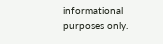informational purposes only.